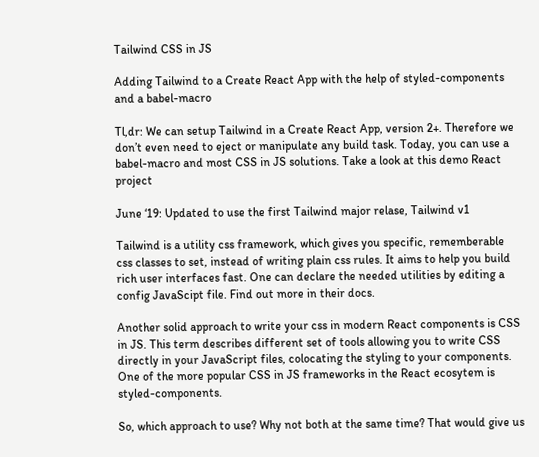Tailwind CSS in JS

Adding Tailwind to a Create React App with the help of styled-components and a babel-macro

Tl,dr: We can setup Tailwind in a Create React App, version 2+. Therefore we don’t even need to eject or manipulate any build task. Today, you can use a babel-macro and most CSS in JS solutions. Take a look at this demo React project

June ‘19: Updated to use the first Tailwind major relase, Tailwind v1

Tailwind is a utility css framework, which gives you specific, rememberable css classes to set, instead of writing plain css rules. It aims to help you build rich user interfaces fast. One can declare the needed utilities by editing a config JavaScipt file. Find out more in their docs.

Another solid approach to write your css in modern React components is CSS in JS. This term describes different set of tools allowing you to write CSS directly in your JavaScript files, colocating the styling to your components. One of the more popular CSS in JS frameworks in the React ecosytem is styled-components.

So, which approach to use? Why not both at the same time? That would give us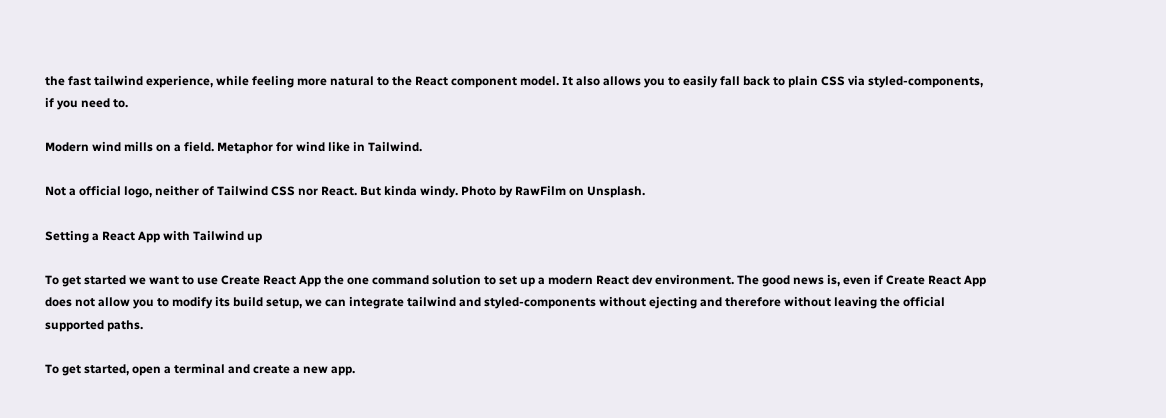the fast tailwind experience, while feeling more natural to the React component model. It also allows you to easily fall back to plain CSS via styled-components, if you need to.

Modern wind mills on a field. Metaphor for wind like in Tailwind.

Not a official logo, neither of Tailwind CSS nor React. But kinda windy. Photo by RawFilm on Unsplash.

Setting a React App with Tailwind up

To get started we want to use Create React App the one command solution to set up a modern React dev environment. The good news is, even if Create React App does not allow you to modify its build setup, we can integrate tailwind and styled-components without ejecting and therefore without leaving the official supported paths.

To get started, open a terminal and create a new app.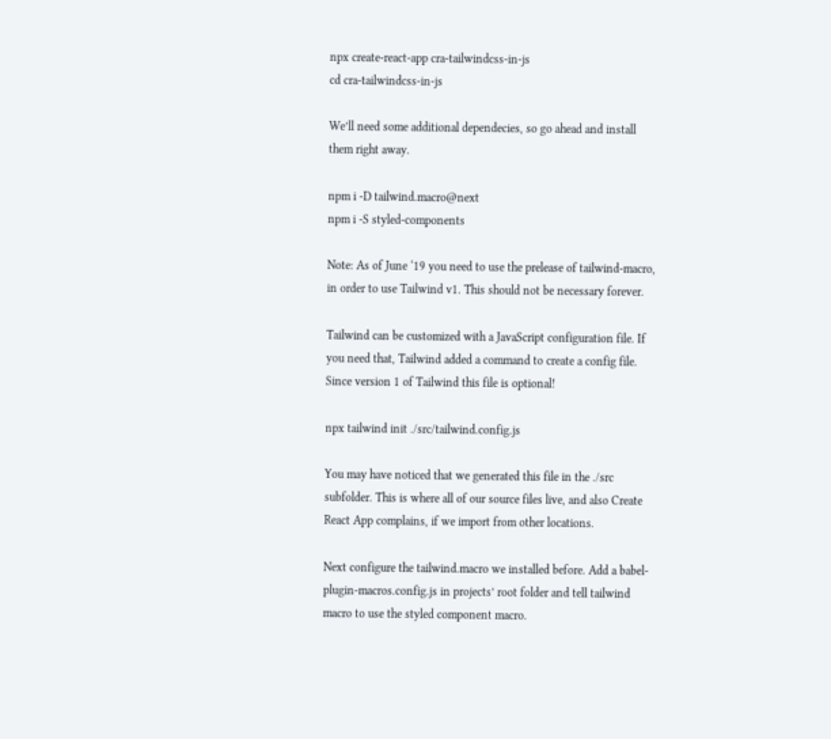npx create-react-app cra-tailwindcss-in-js
cd cra-tailwindcss-in-js

We’ll need some additional dependecies, so go ahead and install them right away.

npm i -D tailwind.macro@next
npm i -S styled-components

Note: As of June ‘19 you need to use the prelease of tailwind-macro, in order to use Tailwind v1. This should not be necessary forever.

Tailwind can be customized with a JavaScript configuration file. If you need that, Tailwind added a command to create a config file. Since version 1 of Tailwind this file is optional!

npx tailwind init ./src/tailwind.config.js

You may have noticed that we generated this file in the ./src subfolder. This is where all of our source files live, and also Create React App complains, if we import from other locations.

Next configure the tailwind.macro we installed before. Add a babel-plugin-macros.config.js in projects’ root folder and tell tailwind macro to use the styled component macro.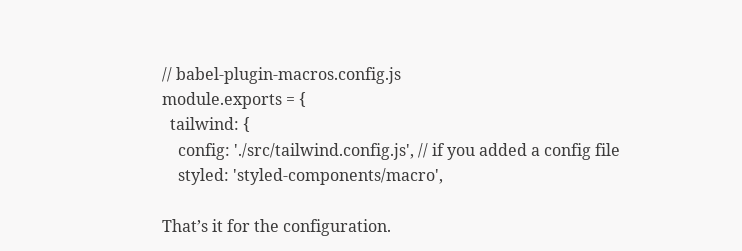// babel-plugin-macros.config.js
module.exports = {
  tailwind: {
    config: './src/tailwind.config.js', // if you added a config file
    styled: 'styled-components/macro',

That’s it for the configuration.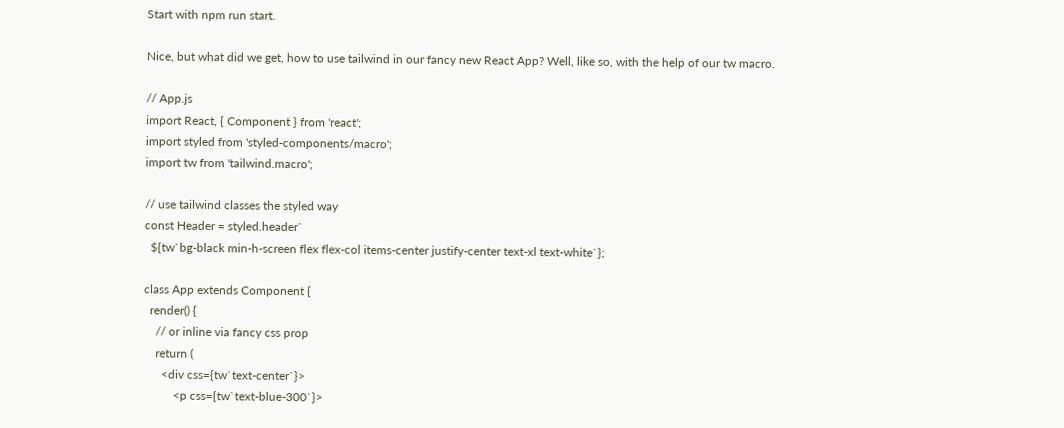Start with npm run start.

Nice, but what did we get, how to use tailwind in our fancy new React App? Well, like so, with the help of our tw macro.

// App.js
import React, { Component } from 'react';
import styled from 'styled-components/macro';
import tw from 'tailwind.macro';

// use tailwind classes the styled way
const Header = styled.header`
  ${tw`bg-black min-h-screen flex flex-col items-center justify-center text-xl text-white`};

class App extends Component {
  render() {
    // or inline via fancy css prop
    return (
      <div css={tw`text-center`}>
          <p css={tw`text-blue-300`}>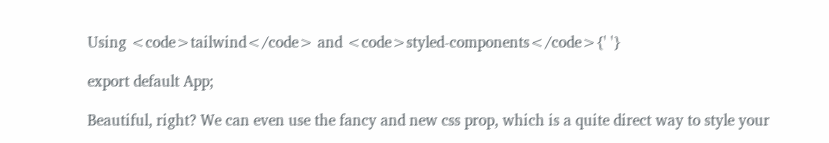Using <code>tailwind</code> and <code>styled-components</code>{' '}

export default App;

Beautiful, right? We can even use the fancy and new css prop, which is a quite direct way to style your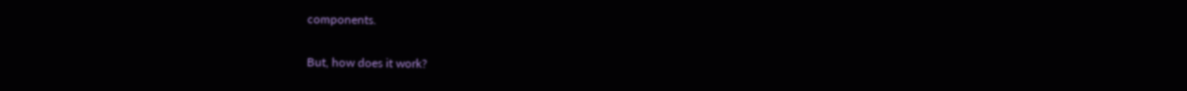components.

But, how does it work?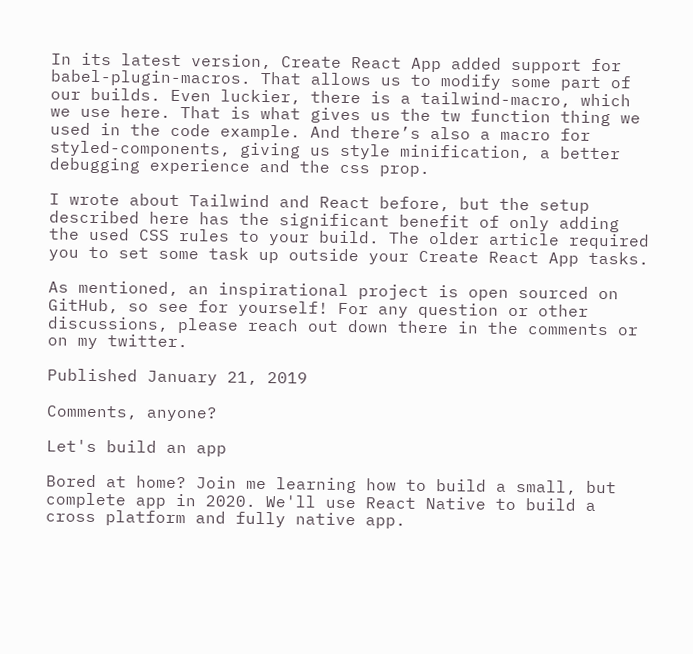In its latest version, Create React App added support for babel-plugin-macros. That allows us to modify some part of our builds. Even luckier, there is a tailwind-macro, which we use here. That is what gives us the tw function thing we used in the code example. And there’s also a macro for styled-components, giving us style minification, a better debugging experience and the css prop.

I wrote about Tailwind and React before, but the setup described here has the significant benefit of only adding the used CSS rules to your build. The older article required you to set some task up outside your Create React App tasks.

As mentioned, an inspirational project is open sourced on GitHub, so see for yourself! For any question or other discussions, please reach out down there in the comments or on my twitter.

Published January 21, 2019

Comments, anyone?

Let's build an app

Bored at home? Join me learning how to build a small, but complete app in 2020. We'll use React Native to build a cross platform and fully native app.